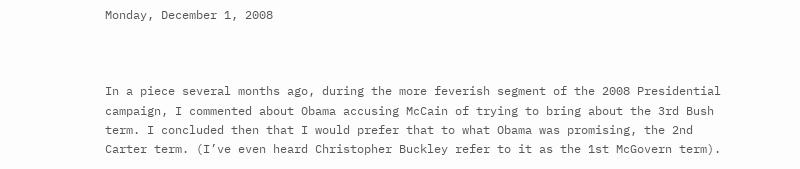Monday, December 1, 2008



In a piece several months ago, during the more feverish segment of the 2008 Presidential campaign, I commented about Obama accusing McCain of trying to bring about the 3rd Bush term. I concluded then that I would prefer that to what Obama was promising, the 2nd Carter term. (I’ve even heard Christopher Buckley refer to it as the 1st McGovern term).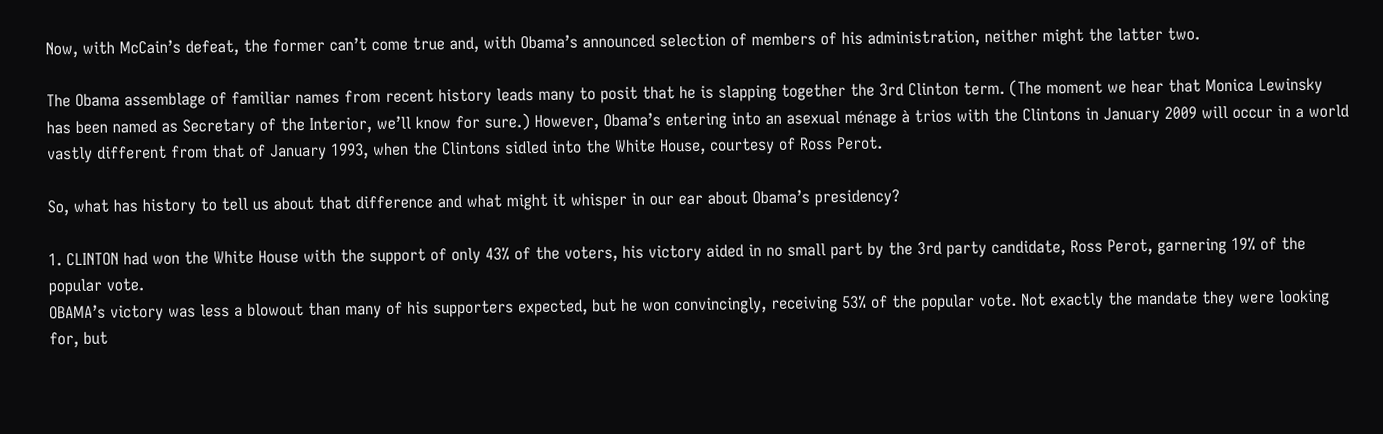Now, with McCain’s defeat, the former can’t come true and, with Obama’s announced selection of members of his administration, neither might the latter two.

The Obama assemblage of familiar names from recent history leads many to posit that he is slapping together the 3rd Clinton term. (The moment we hear that Monica Lewinsky has been named as Secretary of the Interior, we’ll know for sure.) However, Obama’s entering into an asexual ménage à trios with the Clintons in January 2009 will occur in a world vastly different from that of January 1993, when the Clintons sidled into the White House, courtesy of Ross Perot.

So, what has history to tell us about that difference and what might it whisper in our ear about Obama’s presidency?

1. CLINTON had won the White House with the support of only 43% of the voters, his victory aided in no small part by the 3rd party candidate, Ross Perot, garnering 19% of the popular vote.
OBAMA’s victory was less a blowout than many of his supporters expected, but he won convincingly, receiving 53% of the popular vote. Not exactly the mandate they were looking for, but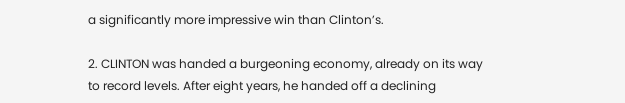a significantly more impressive win than Clinton’s.

2. CLINTON was handed a burgeoning economy, already on its way to record levels. After eight years, he handed off a declining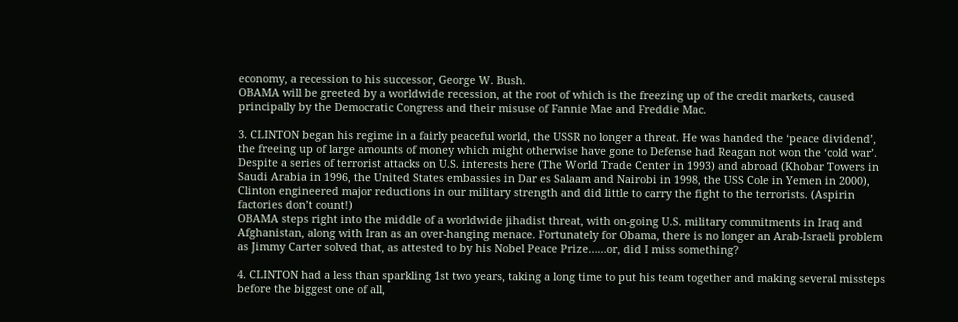economy, a recession to his successor, George W. Bush.
OBAMA will be greeted by a worldwide recession, at the root of which is the freezing up of the credit markets, caused principally by the Democratic Congress and their misuse of Fannie Mae and Freddie Mac.

3. CLINTON began his regime in a fairly peaceful world, the USSR no longer a threat. He was handed the ‘peace dividend’, the freeing up of large amounts of money which might otherwise have gone to Defense had Reagan not won the ‘cold war’. Despite a series of terrorist attacks on U.S. interests here (The World Trade Center in 1993) and abroad (Khobar Towers in Saudi Arabia in 1996, the United States embassies in Dar es Salaam and Nairobi in 1998, the USS Cole in Yemen in 2000), Clinton engineered major reductions in our military strength and did little to carry the fight to the terrorists. (Aspirin factories don’t count!)
OBAMA steps right into the middle of a worldwide jihadist threat, with on-going U.S. military commitments in Iraq and Afghanistan, along with Iran as an over-hanging menace. Fortunately for Obama, there is no longer an Arab-Israeli problem as Jimmy Carter solved that, as attested to by his Nobel Peace Prize……or, did I miss something?

4. CLINTON had a less than sparkling 1st two years, taking a long time to put his team together and making several missteps before the biggest one of all,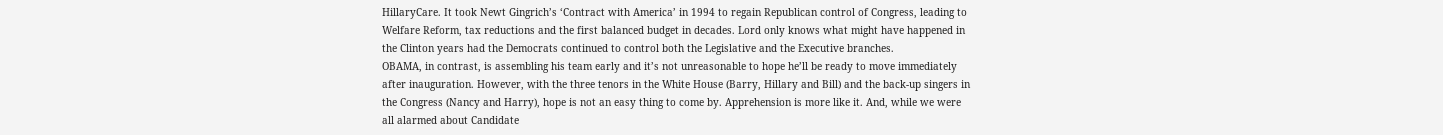HillaryCare. It took Newt Gingrich’s ‘Contract with America’ in 1994 to regain Republican control of Congress, leading to Welfare Reform, tax reductions and the first balanced budget in decades. Lord only knows what might have happened in the Clinton years had the Democrats continued to control both the Legislative and the Executive branches.
OBAMA, in contrast, is assembling his team early and it’s not unreasonable to hope he’ll be ready to move immediately after inauguration. However, with the three tenors in the White House (Barry, Hillary and Bill) and the back-up singers in the Congress (Nancy and Harry), hope is not an easy thing to come by. Apprehension is more like it. And, while we were all alarmed about Candidate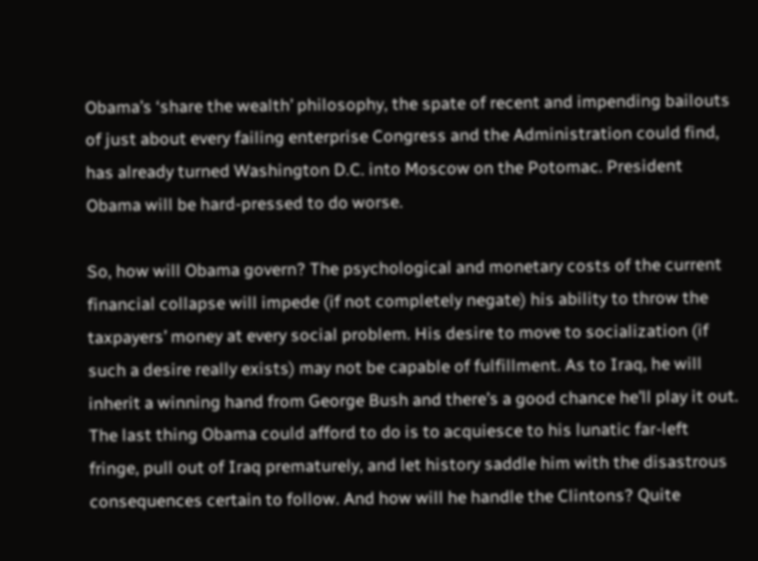Obama’s ‘share the wealth’ philosophy, the spate of recent and impending bailouts of just about every failing enterprise Congress and the Administration could find, has already turned Washington D.C. into Moscow on the Potomac. President Obama will be hard-pressed to do worse.

So, how will Obama govern? The psychological and monetary costs of the current financial collapse will impede (if not completely negate) his ability to throw the taxpayers’ money at every social problem. His desire to move to socialization (if such a desire really exists) may not be capable of fulfillment. As to Iraq, he will inherit a winning hand from George Bush and there’s a good chance he’ll play it out. The last thing Obama could afford to do is to acquiesce to his lunatic far-left fringe, pull out of Iraq prematurely, and let history saddle him with the disastrous consequences certain to follow. And how will he handle the Clintons? Quite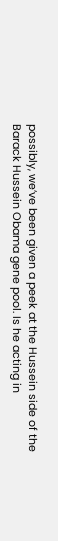possibly, we’ve been given a peek at the Hussein side of the Barack Hussein Obama gene pool. Is he acting in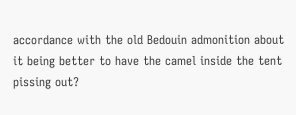accordance with the old Bedouin admonition about it being better to have the camel inside the tent pissing out?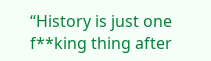“History is just one f**king thing after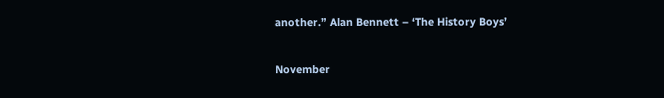another.” Alan Bennett – ‘The History Boys’

November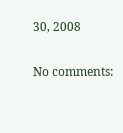30, 2008

No comments: